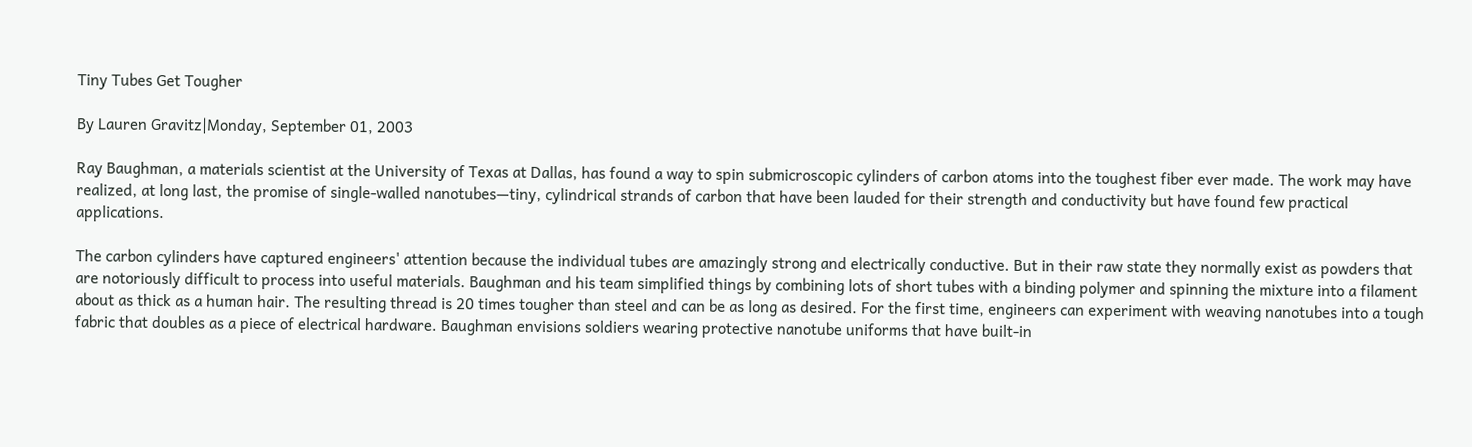Tiny Tubes Get Tougher

By Lauren Gravitz|Monday, September 01, 2003

Ray Baughman, a materials scientist at the University of Texas at Dallas, has found a way to spin submicroscopic cylinders of carbon atoms into the toughest fiber ever made. The work may have realized, at long last, the promise of single-walled nanotubes—tiny, cylindrical strands of carbon that have been lauded for their strength and conductivity but have found few practical applications.

The carbon cylinders have captured engineers' attention because the individual tubes are amazingly strong and electrically conductive. But in their raw state they normally exist as powders that are notoriously difficult to process into useful materials. Baughman and his team simplified things by combining lots of short tubes with a binding polymer and spinning the mixture into a filament about as thick as a human hair. The resulting thread is 20 times tougher than steel and can be as long as desired. For the first time, engineers can experiment with weaving nanotubes into a tough fabric that doubles as a piece of electrical hardware. Baughman envisions soldiers wearing protective nanotube uniforms that have built-in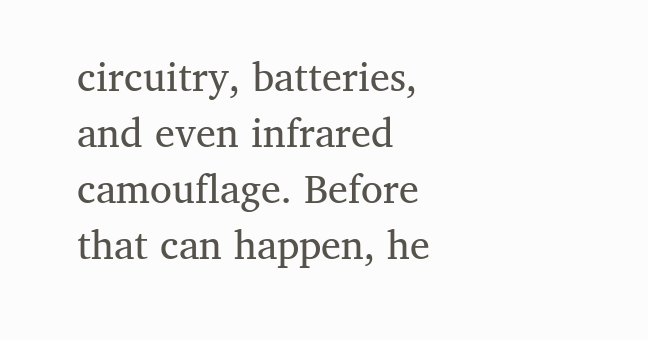circuitry, batteries, and even infrared camouflage. Before that can happen, he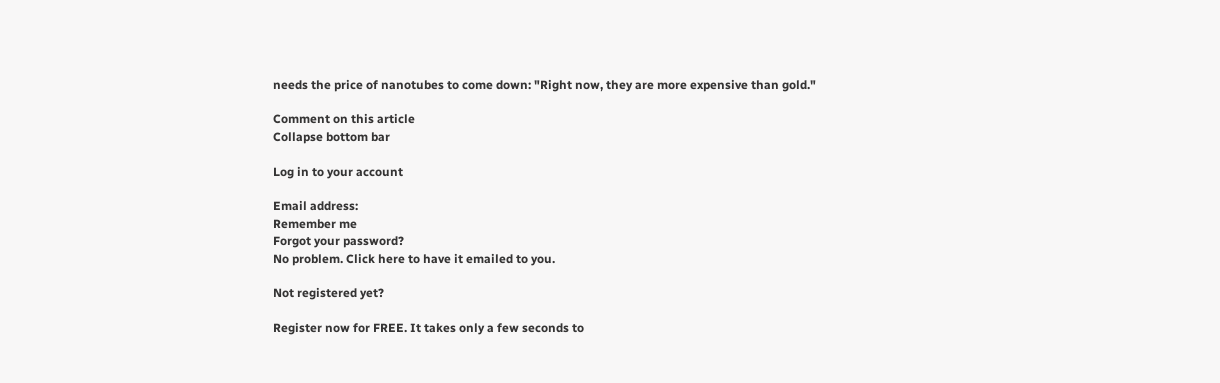needs the price of nanotubes to come down: "Right now, they are more expensive than gold."

Comment on this article
Collapse bottom bar

Log in to your account

Email address:
Remember me
Forgot your password?
No problem. Click here to have it emailed to you.

Not registered yet?

Register now for FREE. It takes only a few seconds to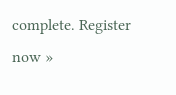complete. Register now »